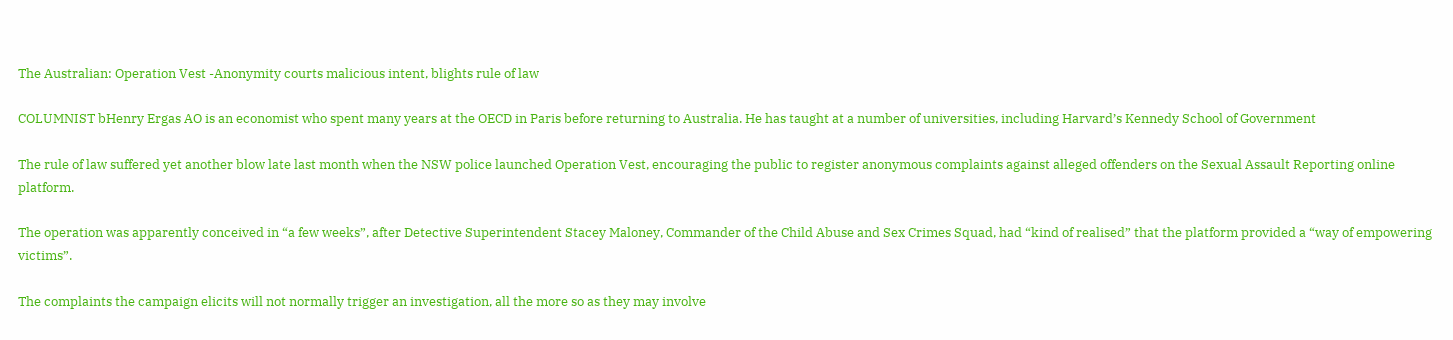The Australian: Operation Vest -Anonymity courts malicious intent, blights rule of law

COLUMNIST bHenry Ergas AO is an economist who spent many years at the OECD in Paris before returning to Australia. He has taught at a number of universities, including Harvard’s Kennedy School of Government

The rule of law suffered yet another blow late last month when the NSW police launched Operation Vest, encouraging the public to register anonymous complaints against alleged offenders on the Sexual Assault Reporting online platform.

The operation was apparently conceived in “a few weeks”, after Detective Superintendent Stacey Maloney, Commander of the Child Abuse and Sex Crimes Squad, had “kind of realised” that the platform provided a “way of empowering victims”.

The complaints the campaign elicits will not normally trigger an investigation, all the more so as they may involve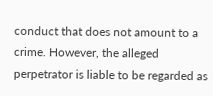conduct that does not amount to a crime. However, the alleged perpetrator is liable to be regarded as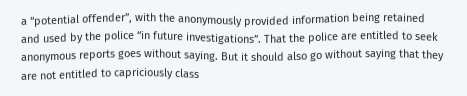a “potential offender”, with the anonymously provided information being retained and used by the police “in future investigations”. That the police are entitled to seek anonymous reports goes without saying. But it should also go without saying that they are not entitled to capriciously class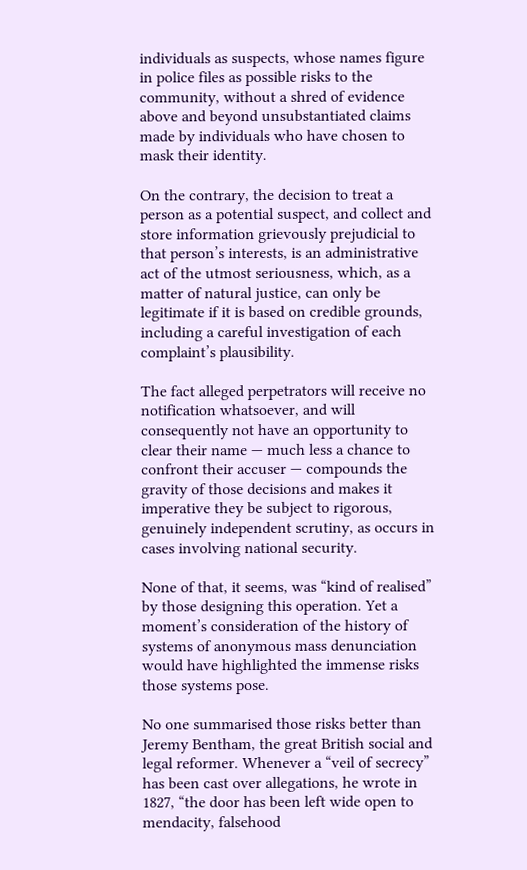individuals as suspects, whose names figure in police files as possible risks to the community, without a shred of evidence above and beyond unsubstantiated claims made by individuals who have chosen to mask their identity.

On the contrary, the decision to treat a person as a potential suspect, and collect and store information grievously prejudicial to that person’s interests, is an administrative act of the utmost seriousness, which, as a matter of natural justice, can only be legitimate if it is based on credible grounds, including a careful investigation of each complaint’s plausibility.

The fact alleged perpetrators will receive no notification whatsoever, and will consequently not have an opportunity to clear their name — much less a chance to confront their accuser — compounds the gravity of those decisions and makes it imperative they be subject to rigorous, genuinely independent scrutiny, as occurs in cases involving national security.

None of that, it seems, was “kind of realised” by those designing this operation. Yet a moment’s consideration of the history of systems of anonymous mass denunciation would have highlighted the immense risks those systems pose.

No one summarised those risks better than Jeremy Bentham, the great British social and legal reformer. Whenever a “veil of secrecy” has been cast over allegations, he wrote in 1827, “the door has been left wide open to mendacity, falsehood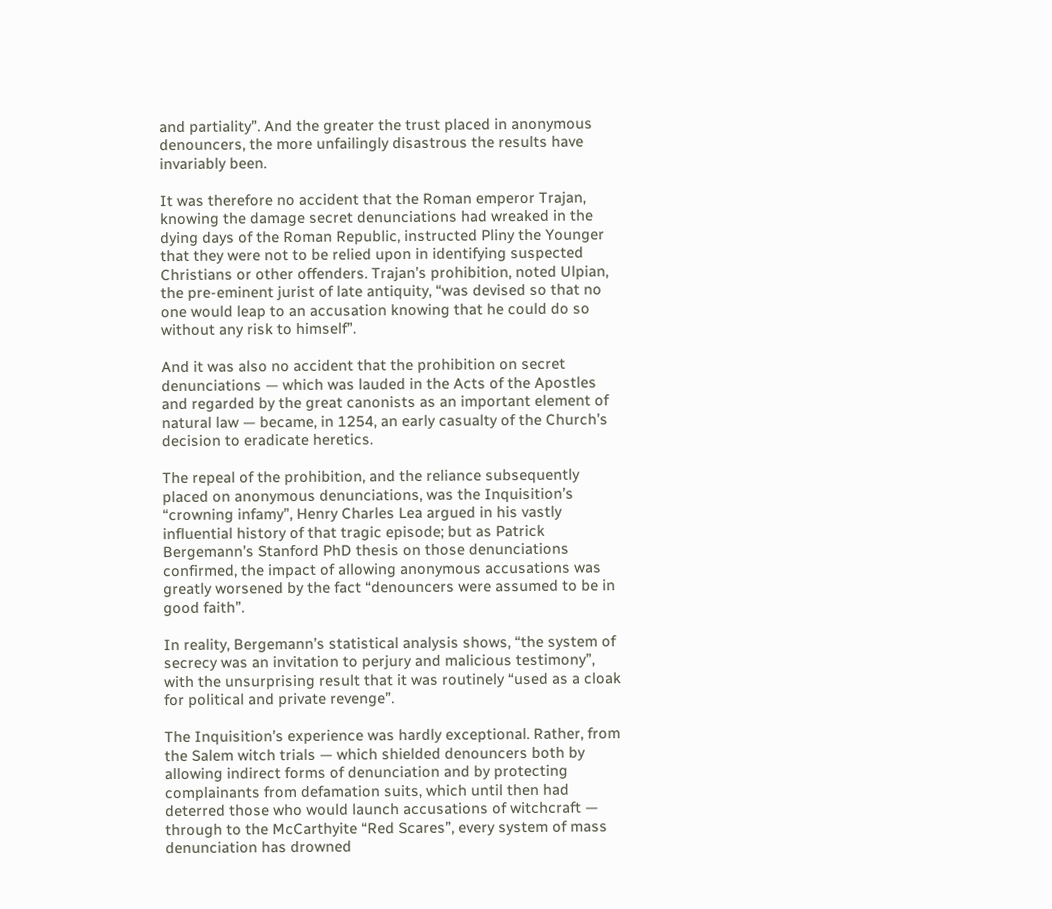and partiality”. And the greater the trust placed in anonymous denouncers, the more unfailingly disastrous the results have invariably been.

It was therefore no accident that the Roman emperor Trajan, knowing the damage secret denunciations had wreaked in the dying days of the Roman Republic, instructed Pliny the Younger that they were not to be relied upon in identifying suspected Christians or other offenders. Trajan’s prohibition, noted Ulpian, the pre-eminent jurist of late antiquity, “was devised so that no one would leap to an accusation knowing that he could do so without any risk to himself”.

And it was also no accident that the prohibition on secret denunciations — which was lauded in the Acts of the Apostles and regarded by the great canonists as an important element of natural law — became, in 1254, an early casualty of the Church’s decision to eradicate heretics.

The repeal of the prohibition, and the reliance subsequently placed on anonymous denunciations, was the Inquisition’s “crowning infamy”, Henry Charles Lea argued in his vastly influential history of that tragic episode; but as Patrick Bergemann’s Stanford PhD thesis on those denunciations confirmed, the impact of allowing anonymous accusations was greatly worsened by the fact “denouncers were assumed to be in good faith”.

In reality, Bergemann’s statistical analysis shows, “the system of secrecy was an invitation to perjury and malicious testimony”, with the unsurprising result that it was routinely “used as a cloak for political and private revenge”.

The Inquisition’s experience was hardly exceptional. Rather, from the Salem witch trials — which shielded denouncers both by allowing indirect forms of denunciation and by protecting complainants from defamation suits, which until then had deterred those who would launch accusations of witchcraft — through to the McCarthyite “Red Scares”, every system of mass denunciation has drowned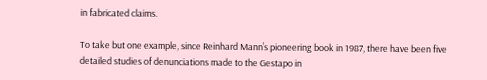in fabricated claims.

To take but one example, since Reinhard Mann’s pioneering book in 1987, there have been five detailed studies of denunciations made to the Gestapo in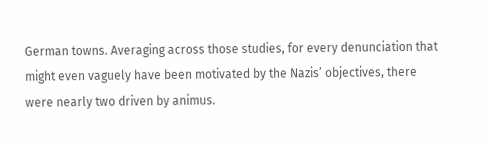German towns. Averaging across those studies, for every denunciation that might even vaguely have been motivated by the Nazis’ objectives, there were nearly two driven by animus.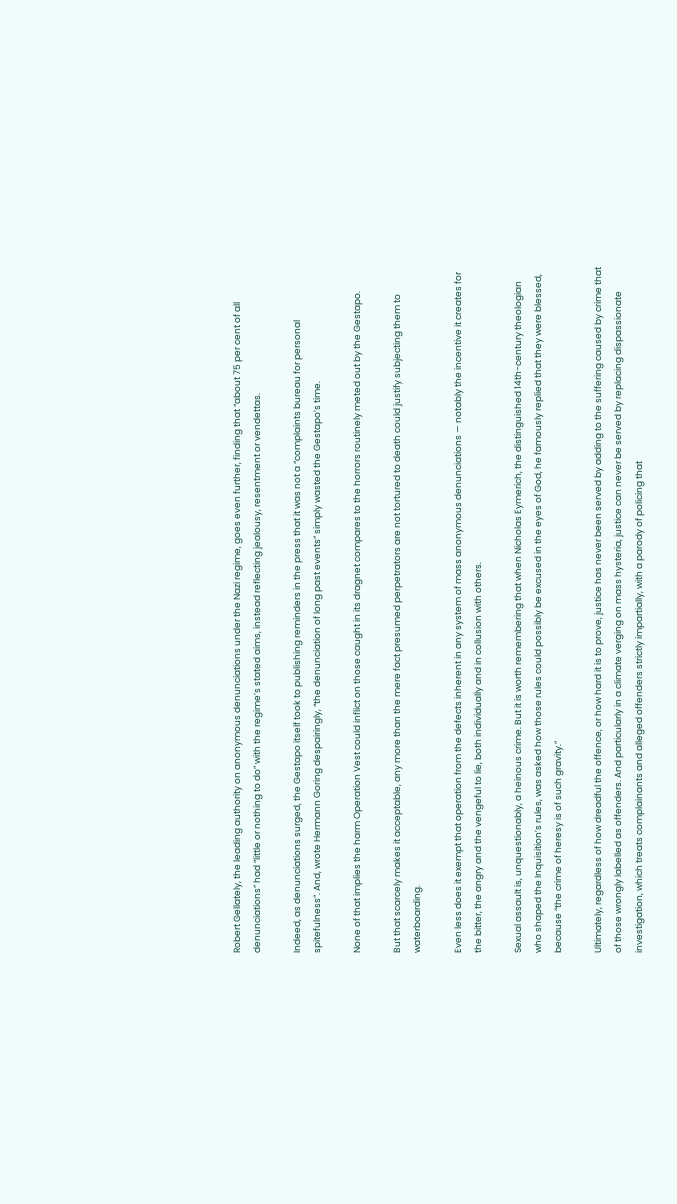Robert Gellately, the leading authority on anonymous denunciations under the Nazi regime, goes even further, finding that “about 75 per cent of all denunciations” had “little or nothing to do” with the regime’s stated aims, instead reflecting jealousy, resentment or vendettas.

Indeed, as denunciations surged, the Gestapo itself took to publishing reminders in the press that it was not a “complaints bureau for personal spitefulness”. And, wrote Hermann Goring despairingly, “the denunciation of long past events” simply wasted the Gestapo’s time.

None of that implies the harm Operation Vest could inflict on those caught in its dragnet compares to the horrors routinely meted out by the Gestapo.

But that scarcely makes it acceptable, any more than the mere fact presumed perpetrators are not tortured to death could justify subjecting them to waterboarding.

Even less does it exempt that operation from the defects inherent in any system of mass anonymous denunciations — notably the incentive it creates for the bitter, the angry and the vengeful to lie, both individually and in collusion with others.

Sexual assault is, unquestionably, a heinous crime. But it is worth remembering that when Nicholas Eymerich, the distinguished 14th-century theologian who shaped the Inquisition’s rules, was asked how those rules could possibly be excused in the eyes of God, he famously replied that they were blessed, because “the crime of heresy is of such gravity.”

Ultimately, regardless of how dreadful the offence, or how hard it is to prove, justice has never been served by adding to the suffering caused by crime that of those wrongly labelled as offenders. And particularly in a climate verging on mass hysteria, justice can never be served by replacing dispassionate investigation, which treats complainants and alleged offenders strictly impartially, with a parody of policing that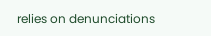relies on denunciations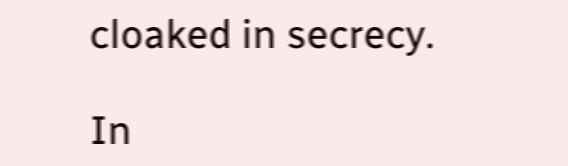cloaked in secrecy.

In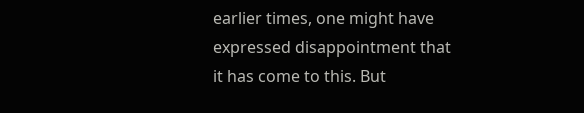earlier times, one might have expressed disappointment that it has come to this. But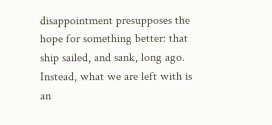disappointment presupposes the hope for something better: that ship sailed, and sank, long ago. Instead, what we are left with is an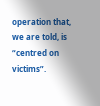operation that, we are told, is “centred on victims”.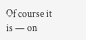Of course it is — on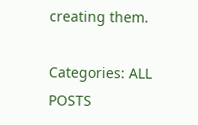creating them.

Categories: ALL POSTS